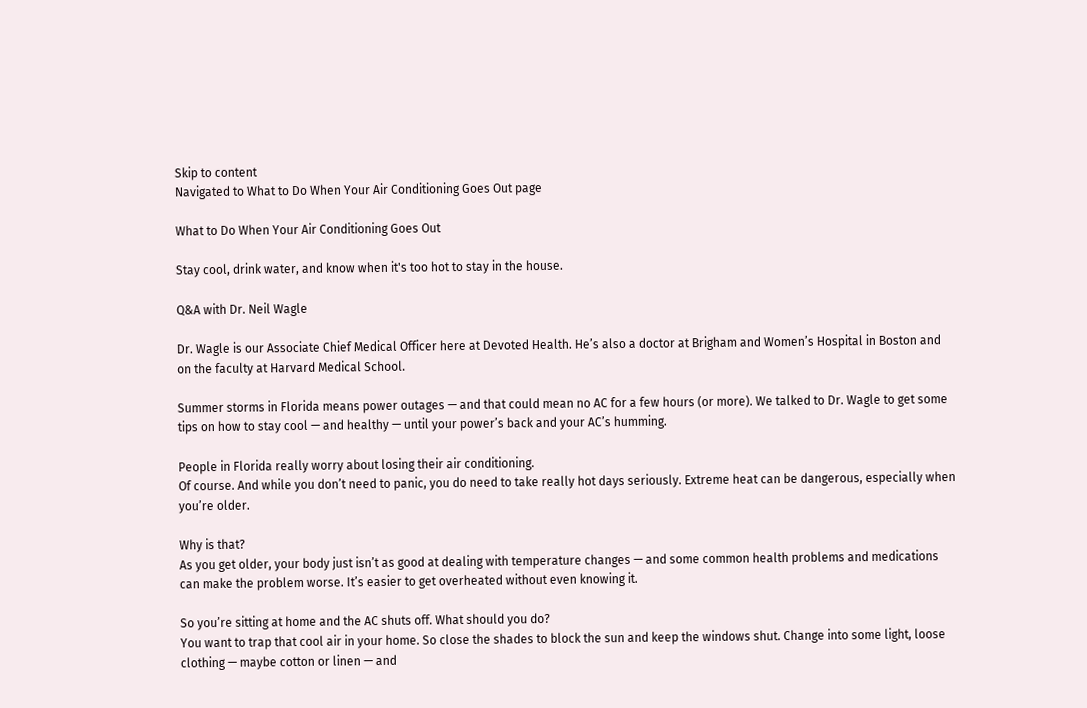Skip to content
Navigated to What to Do When Your Air Conditioning Goes Out page

What to Do When Your Air Conditioning Goes Out

Stay cool, drink water, and know when it's too hot to stay in the house.

Q&A with Dr. Neil Wagle

Dr. Wagle is our Associate Chief Medical Officer here at Devoted Health. He’s also a doctor at Brigham and Women’s Hospital in Boston and on the faculty at Harvard Medical School.

Summer storms in Florida means power outages — and that could mean no AC for a few hours (or more). We talked to Dr. Wagle to get some tips on how to stay cool — and healthy — until your power’s back and your AC’s humming.

People in Florida really worry about losing their air conditioning.
Of course. And while you don’t need to panic, you do need to take really hot days seriously. Extreme heat can be dangerous, especially when you’re older.

Why is that?
As you get older, your body just isn’t as good at dealing with temperature changes — and some common health problems and medications can make the problem worse. It’s easier to get overheated without even knowing it.

So you’re sitting at home and the AC shuts off. What should you do?
You want to trap that cool air in your home. So close the shades to block the sun and keep the windows shut. Change into some light, loose clothing — maybe cotton or linen — and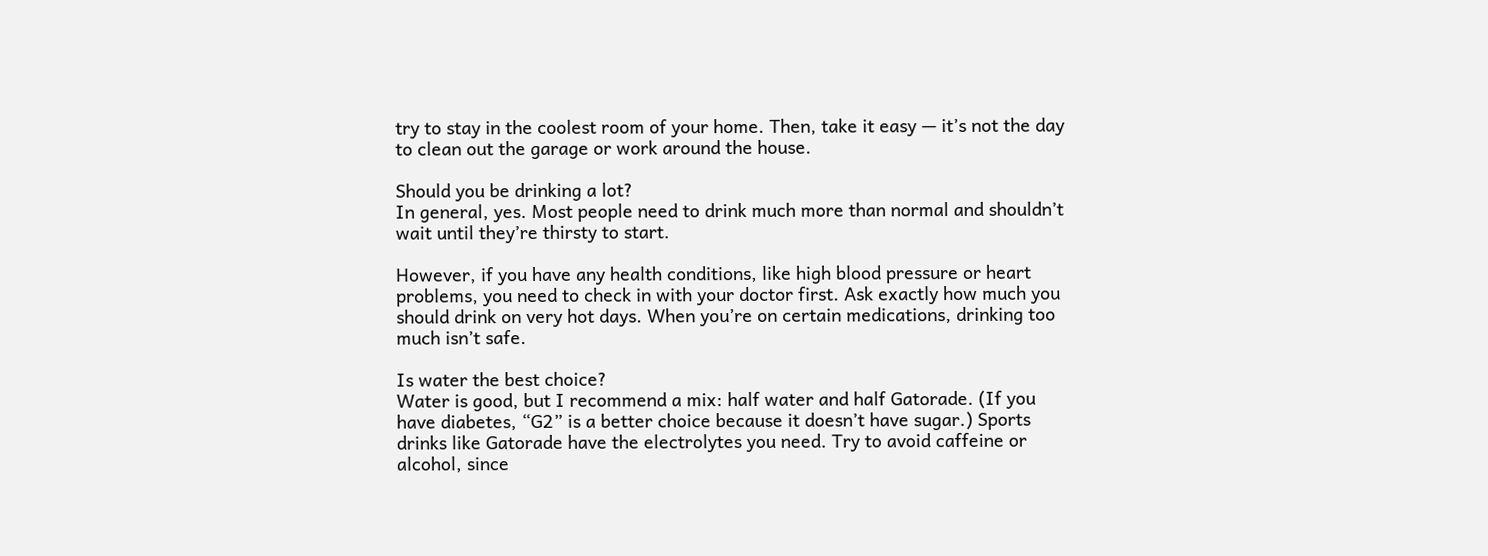try to stay in the coolest room of your home. Then, take it easy — it’s not the day to clean out the garage or work around the house.

Should you be drinking a lot?
In general, yes. Most people need to drink much more than normal and shouldn’t wait until they’re thirsty to start.

However, if you have any health conditions, like high blood pressure or heart problems, you need to check in with your doctor first. Ask exactly how much you should drink on very hot days. When you’re on certain medications, drinking too much isn’t safe.

Is water the best choice?
Water is good, but I recommend a mix: half water and half Gatorade. (If you have diabetes, “G2” is a better choice because it doesn’t have sugar.) Sports drinks like Gatorade have the electrolytes you need. Try to avoid caffeine or alcohol, since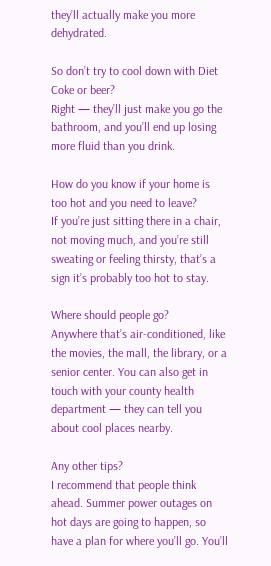they’ll actually make you more dehydrated.

So don’t try to cool down with Diet Coke or beer?
Right — they’ll just make you go the bathroom, and you’ll end up losing more fluid than you drink.

How do you know if your home is too hot and you need to leave?
If you’re just sitting there in a chair, not moving much, and you’re still sweating or feeling thirsty, that’s a sign it’s probably too hot to stay.

Where should people go?
Anywhere that’s air-conditioned, like the movies, the mall, the library, or a senior center. You can also get in touch with your county health department — they can tell you about cool places nearby.

Any other tips?
I recommend that people think ahead. Summer power outages on hot days are going to happen, so have a plan for where you’ll go. You’ll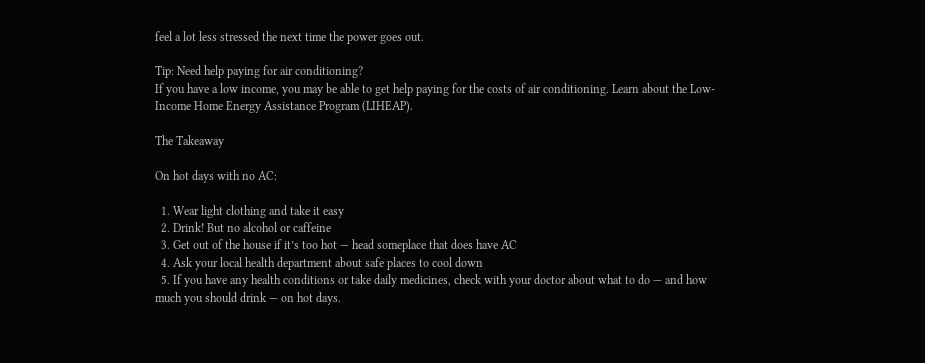feel a lot less stressed the next time the power goes out.

Tip: Need help paying for air conditioning?
If you have a low income, you may be able to get help paying for the costs of air conditioning. Learn about the Low-Income Home Energy Assistance Program (LIHEAP).

The Takeaway

On hot days with no AC:

  1. Wear light clothing and take it easy
  2. Drink! But no alcohol or caffeine
  3. Get out of the house if it’s too hot — head someplace that does have AC
  4. Ask your local health department about safe places to cool down
  5. If you have any health conditions or take daily medicines, check with your doctor about what to do — and how much you should drink — on hot days.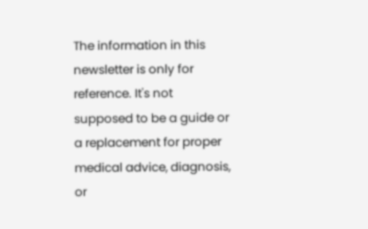The information in this newsletter is only for reference. It's not supposed to be a guide or a replacement for proper medical advice, diagnosis, or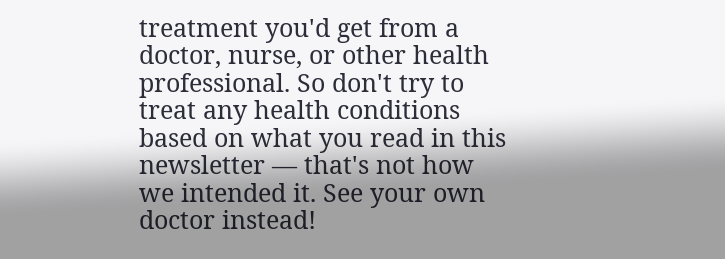treatment you'd get from a doctor, nurse, or other health professional. So don't try to treat any health conditions based on what you read in this newsletter — that's not how we intended it. See your own doctor instead!